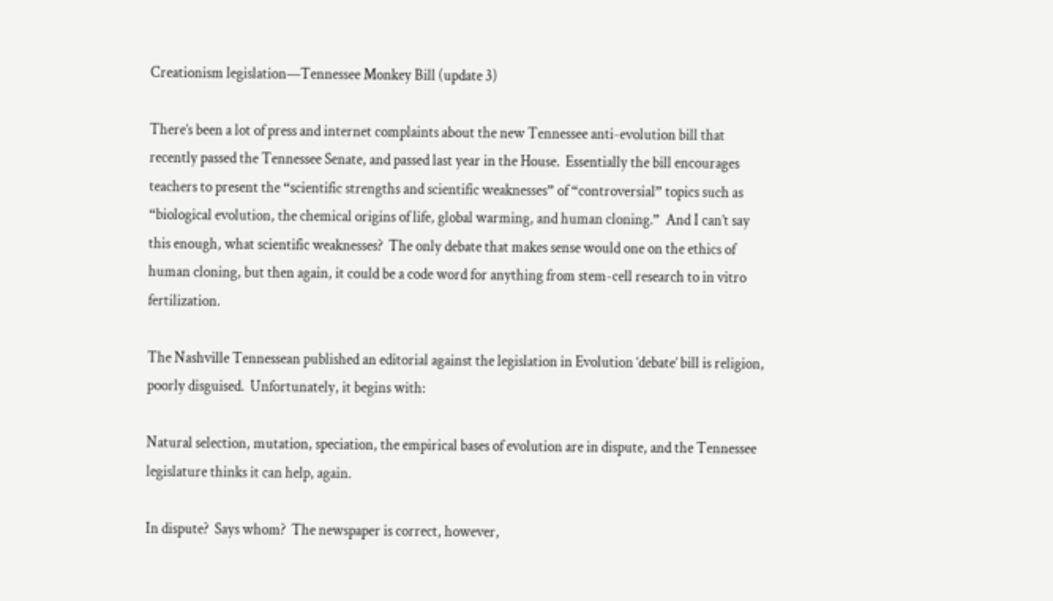Creationism legislation—Tennessee Monkey Bill (update 3)

There’s been a lot of press and internet complaints about the new Tennessee anti-evolution bill that recently passed the Tennessee Senate, and passed last year in the House.  Essentially the bill encourages teachers to present the “scientific strengths and scientific weaknesses” of “controversial” topics such as “biological evolution, the chemical origins of life, global warming, and human cloning.”  And I can’t say this enough, what scientific weaknesses?  The only debate that makes sense would one on the ethics of human cloning, but then again, it could be a code word for anything from stem-cell research to in vitro fertilization.

The Nashville Tennessean published an editorial against the legislation in Evolution ‘debate’ bill is religion, poorly disguised.  Unfortunately, it begins with:

Natural selection, mutation, speciation, the empirical bases of evolution are in dispute, and the Tennessee legislature thinks it can help, again.

In dispute?  Says whom?  The newspaper is correct, however,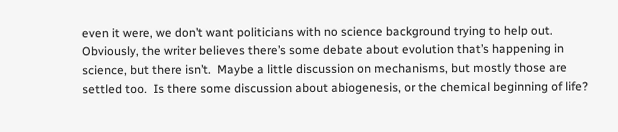even it were, we don’t want politicians with no science background trying to help out.  Obviously, the writer believes there’s some debate about evolution that’s happening in science, but there isn’t.  Maybe a little discussion on mechanisms, but mostly those are settled too.  Is there some discussion about abiogenesis, or the chemical beginning of life?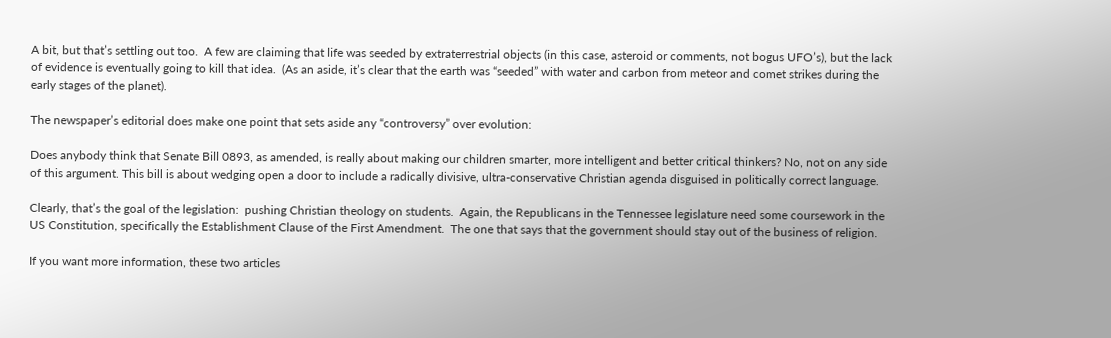A bit, but that’s settling out too.  A few are claiming that life was seeded by extraterrestrial objects (in this case, asteroid or comments, not bogus UFO’s), but the lack of evidence is eventually going to kill that idea.  (As an aside, it’s clear that the earth was “seeded” with water and carbon from meteor and comet strikes during the early stages of the planet).

The newspaper’s editorial does make one point that sets aside any “controversy” over evolution:

Does anybody think that Senate Bill 0893, as amended, is really about making our children smarter, more intelligent and better critical thinkers? No, not on any side of this argument. This bill is about wedging open a door to include a radically divisive, ultra-conservative Christian agenda disguised in politically correct language.

Clearly, that’s the goal of the legislation:  pushing Christian theology on students.  Again, the Republicans in the Tennessee legislature need some coursework in the US Constitution, specifically the Establishment Clause of the First Amendment.  The one that says that the government should stay out of the business of religion.

If you want more information, these two articles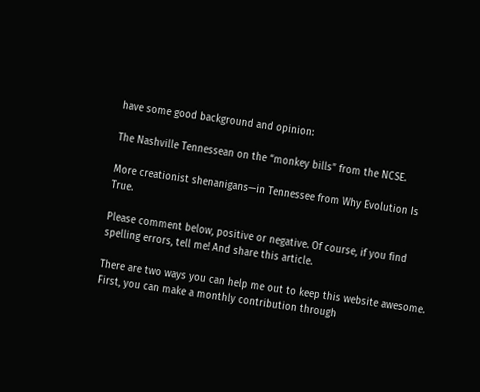have some good background and opinion:

The Nashville Tennessean on the “monkey bills” from the NCSE.

More creationist shenanigans—in Tennessee from Why Evolution Is True.

Please comment below, positive or negative. Of course, if you find spelling errors, tell me! And share this article.

There are two ways you can help me out to keep this website awesome. First, you can make a monthly contribution through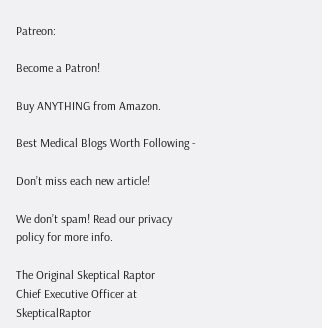Patreon:

Become a Patron!

Buy ANYTHING from Amazon.

Best Medical Blogs Worth Following -

Don’t miss each new article!

We don’t spam! Read our privacy policy for more info.

The Original Skeptical Raptor
Chief Executive Officer at SkepticalRaptor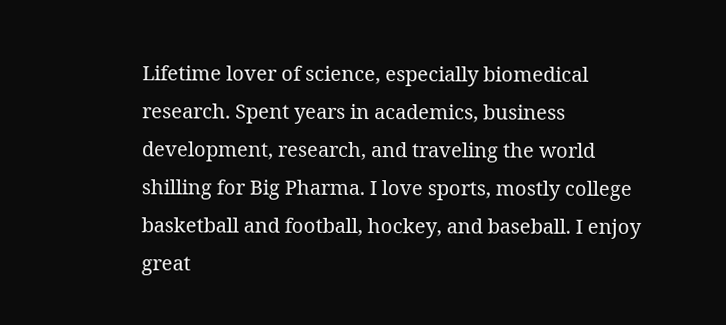Lifetime lover of science, especially biomedical research. Spent years in academics, business development, research, and traveling the world shilling for Big Pharma. I love sports, mostly college basketball and football, hockey, and baseball. I enjoy great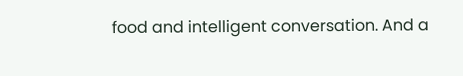food and intelligent conversation. And a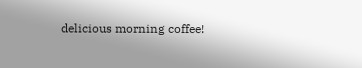delicious morning coffee!